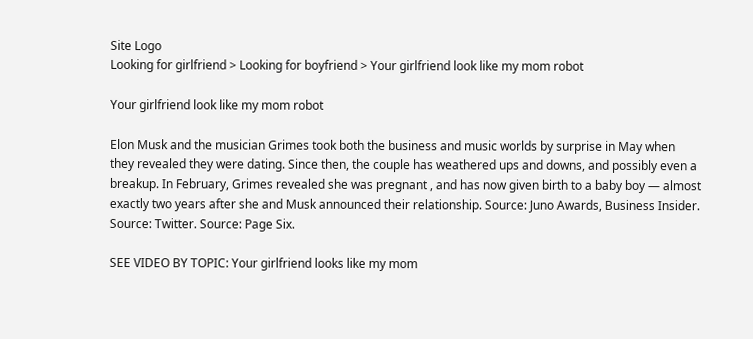Site Logo
Looking for girlfriend > Looking for boyfriend > Your girlfriend look like my mom robot

Your girlfriend look like my mom robot

Elon Musk and the musician Grimes took both the business and music worlds by surprise in May when they revealed they were dating. Since then, the couple has weathered ups and downs, and possibly even a breakup. In February, Grimes revealed she was pregnant , and has now given birth to a baby boy — almost exactly two years after she and Musk announced their relationship. Source: Juno Awards, Business Insider. Source: Twitter. Source: Page Six.

SEE VIDEO BY TOPIC: Your girlfriend looks like my mom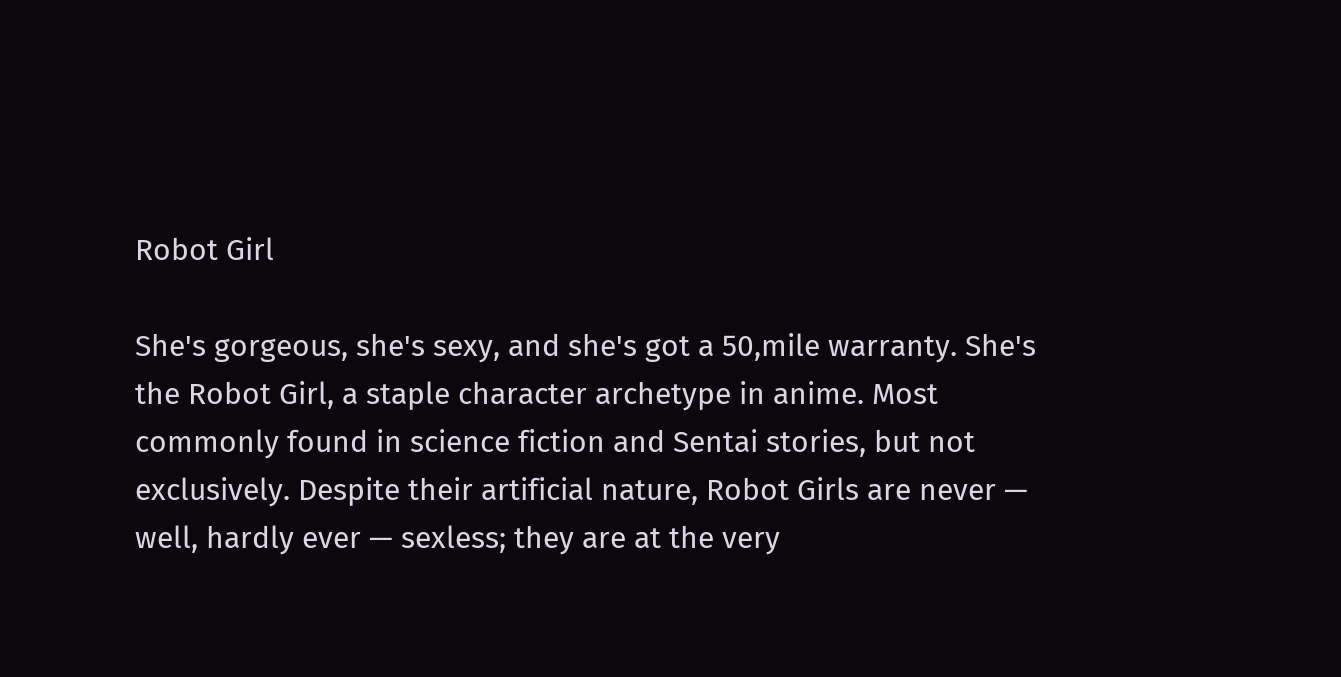Robot Girl

She's gorgeous, she's sexy, and she's got a 50,mile warranty. She's the Robot Girl, a staple character archetype in anime. Most commonly found in science fiction and Sentai stories, but not exclusively. Despite their artificial nature, Robot Girls are never — well, hardly ever — sexless; they are at the very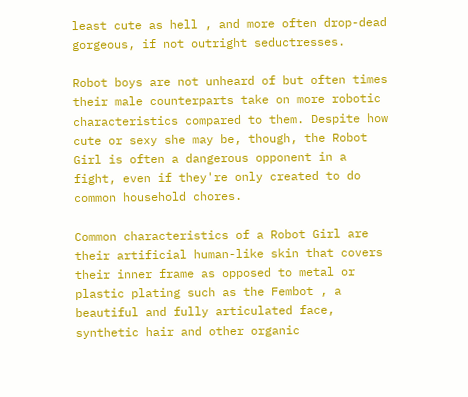least cute as hell , and more often drop-dead gorgeous, if not outright seductresses.

Robot boys are not unheard of but often times their male counterparts take on more robotic characteristics compared to them. Despite how cute or sexy she may be, though, the Robot Girl is often a dangerous opponent in a fight, even if they're only created to do common household chores.

Common characteristics of a Robot Girl are their artificial human-like skin that covers their inner frame as opposed to metal or plastic plating such as the Fembot , a beautiful and fully articulated face, synthetic hair and other organic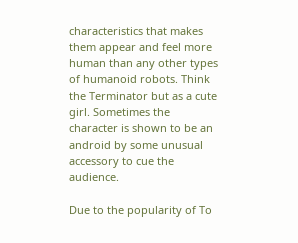characteristics that makes them appear and feel more human than any other types of humanoid robots. Think the Terminator but as a cute girl. Sometimes the character is shown to be an android by some unusual accessory to cue the audience.

Due to the popularity of To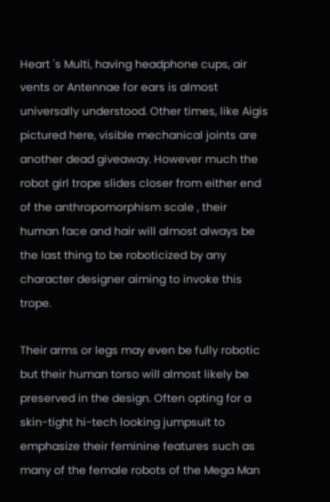Heart 's Multi, having headphone cups, air vents or Antennae for ears is almost universally understood. Other times, like Aigis pictured here, visible mechanical joints are another dead giveaway. However much the robot girl trope slides closer from either end of the anthropomorphism scale , their human face and hair will almost always be the last thing to be roboticized by any character designer aiming to invoke this trope.

Their arms or legs may even be fully robotic but their human torso will almost likely be preserved in the design. Often opting for a skin-tight hi-tech looking jumpsuit to emphasize their feminine features such as many of the female robots of the Mega Man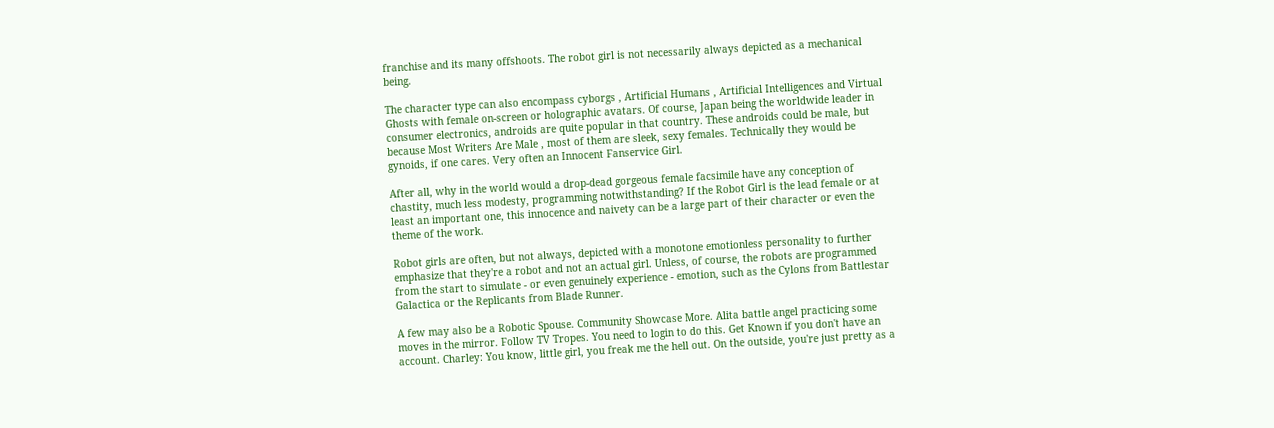franchise and its many offshoots. The robot girl is not necessarily always depicted as a mechanical being.

The character type can also encompass cyborgs , Artificial Humans , Artificial Intelligences and Virtual Ghosts with female on-screen or holographic avatars. Of course, Japan being the worldwide leader in consumer electronics, androids are quite popular in that country. These androids could be male, but because Most Writers Are Male , most of them are sleek, sexy females. Technically they would be gynoids, if one cares. Very often an Innocent Fanservice Girl.

After all, why in the world would a drop-dead gorgeous female facsimile have any conception of chastity, much less modesty, programming notwithstanding? If the Robot Girl is the lead female or at least an important one, this innocence and naivety can be a large part of their character or even the theme of the work.

Robot girls are often, but not always, depicted with a monotone emotionless personality to further emphasize that they're a robot and not an actual girl. Unless, of course, the robots are programmed from the start to simulate - or even genuinely experience - emotion, such as the Cylons from Battlestar Galactica or the Replicants from Blade Runner.

A few may also be a Robotic Spouse. Community Showcase More. Alita battle angel practicing some moves in the mirror. Follow TV Tropes. You need to login to do this. Get Known if you don't have an account. Charley: You know, little girl, you freak me the hell out. On the outside, you're just pretty as a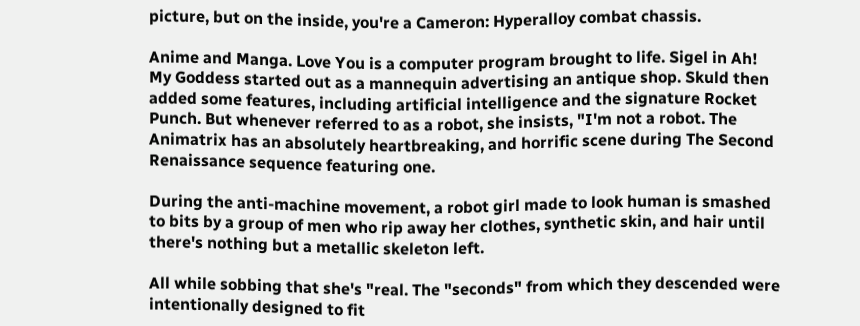picture, but on the inside, you're a Cameron: Hyperalloy combat chassis.

Anime and Manga. Love You is a computer program brought to life. Sigel in Ah! My Goddess started out as a mannequin advertising an antique shop. Skuld then added some features, including artificial intelligence and the signature Rocket Punch. But whenever referred to as a robot, she insists, "I'm not a robot. The Animatrix has an absolutely heartbreaking, and horrific scene during The Second Renaissance sequence featuring one.

During the anti-machine movement, a robot girl made to look human is smashed to bits by a group of men who rip away her clothes, synthetic skin, and hair until there's nothing but a metallic skeleton left.

All while sobbing that she's "real. The "seconds" from which they descended were intentionally designed to fit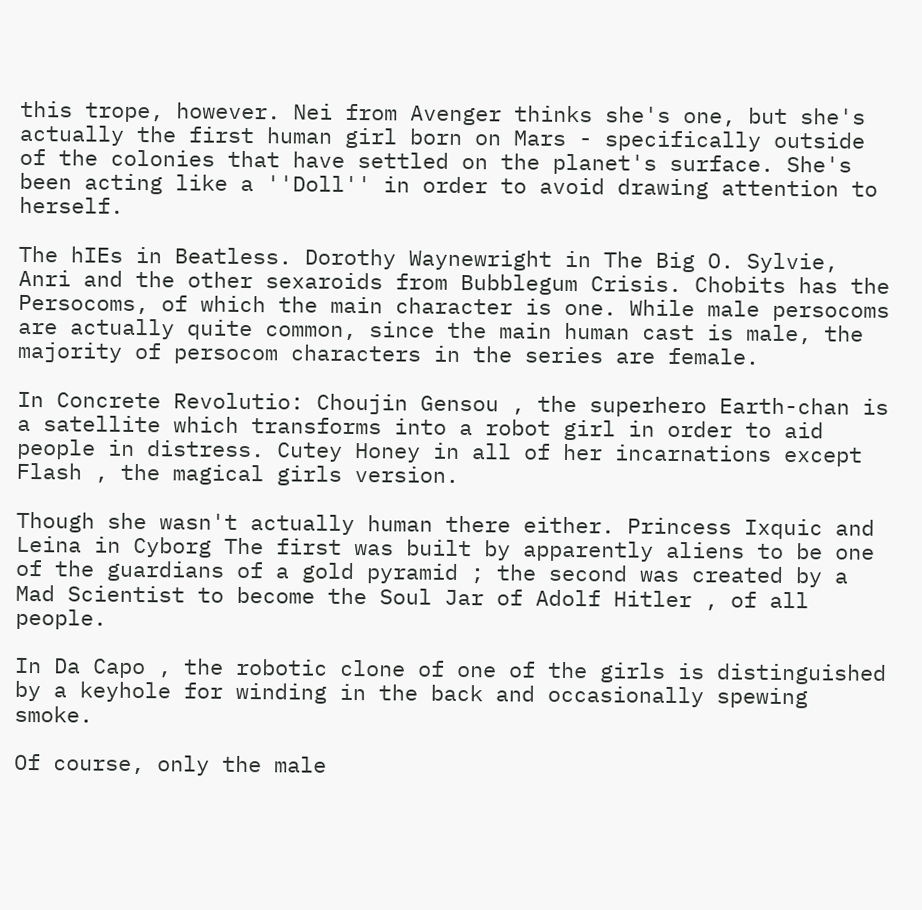this trope, however. Nei from Avenger thinks she's one, but she's actually the first human girl born on Mars - specifically outside of the colonies that have settled on the planet's surface. She's been acting like a ''Doll'' in order to avoid drawing attention to herself.

The hIEs in Beatless. Dorothy Waynewright in The Big O. Sylvie, Anri and the other sexaroids from Bubblegum Crisis. Chobits has the Persocoms, of which the main character is one. While male persocoms are actually quite common, since the main human cast is male, the majority of persocom characters in the series are female.

In Concrete Revolutio: Choujin Gensou , the superhero Earth-chan is a satellite which transforms into a robot girl in order to aid people in distress. Cutey Honey in all of her incarnations except Flash , the magical girls version.

Though she wasn't actually human there either. Princess Ixquic and Leina in Cyborg The first was built by apparently aliens to be one of the guardians of a gold pyramid ; the second was created by a Mad Scientist to become the Soul Jar of Adolf Hitler , of all people.

In Da Capo , the robotic clone of one of the girls is distinguished by a keyhole for winding in the back and occasionally spewing smoke.

Of course, only the male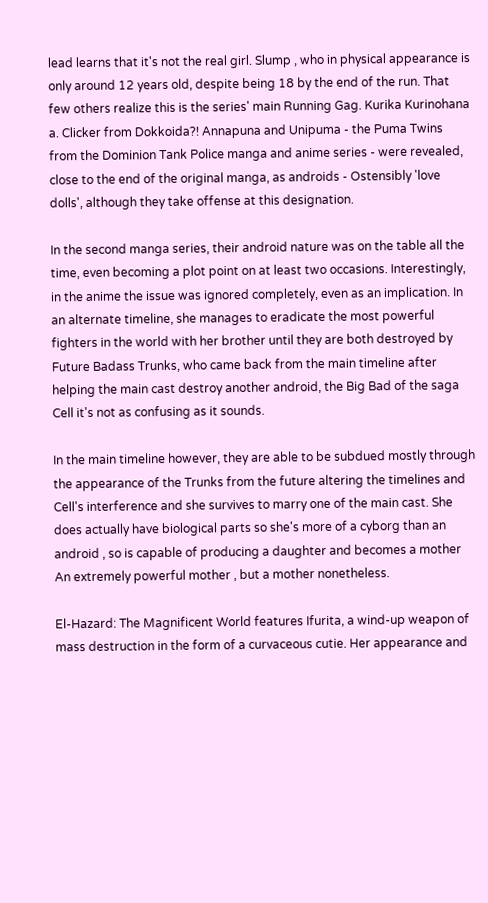lead learns that it's not the real girl. Slump , who in physical appearance is only around 12 years old, despite being 18 by the end of the run. That few others realize this is the series' main Running Gag. Kurika Kurinohana a. Clicker from Dokkoida?! Annapuna and Unipuma - the Puma Twins from the Dominion Tank Police manga and anime series - were revealed, close to the end of the original manga, as androids - Ostensibly 'love dolls', although they take offense at this designation.

In the second manga series, their android nature was on the table all the time, even becoming a plot point on at least two occasions. Interestingly, in the anime the issue was ignored completely, even as an implication. In an alternate timeline, she manages to eradicate the most powerful fighters in the world with her brother until they are both destroyed by Future Badass Trunks, who came back from the main timeline after helping the main cast destroy another android, the Big Bad of the saga Cell it's not as confusing as it sounds.

In the main timeline however, they are able to be subdued mostly through the appearance of the Trunks from the future altering the timelines and Cell's interference and she survives to marry one of the main cast. She does actually have biological parts so she's more of a cyborg than an android , so is capable of producing a daughter and becomes a mother An extremely powerful mother , but a mother nonetheless.

El-Hazard: The Magnificent World features Ifurita, a wind-up weapon of mass destruction in the form of a curvaceous cutie. Her appearance and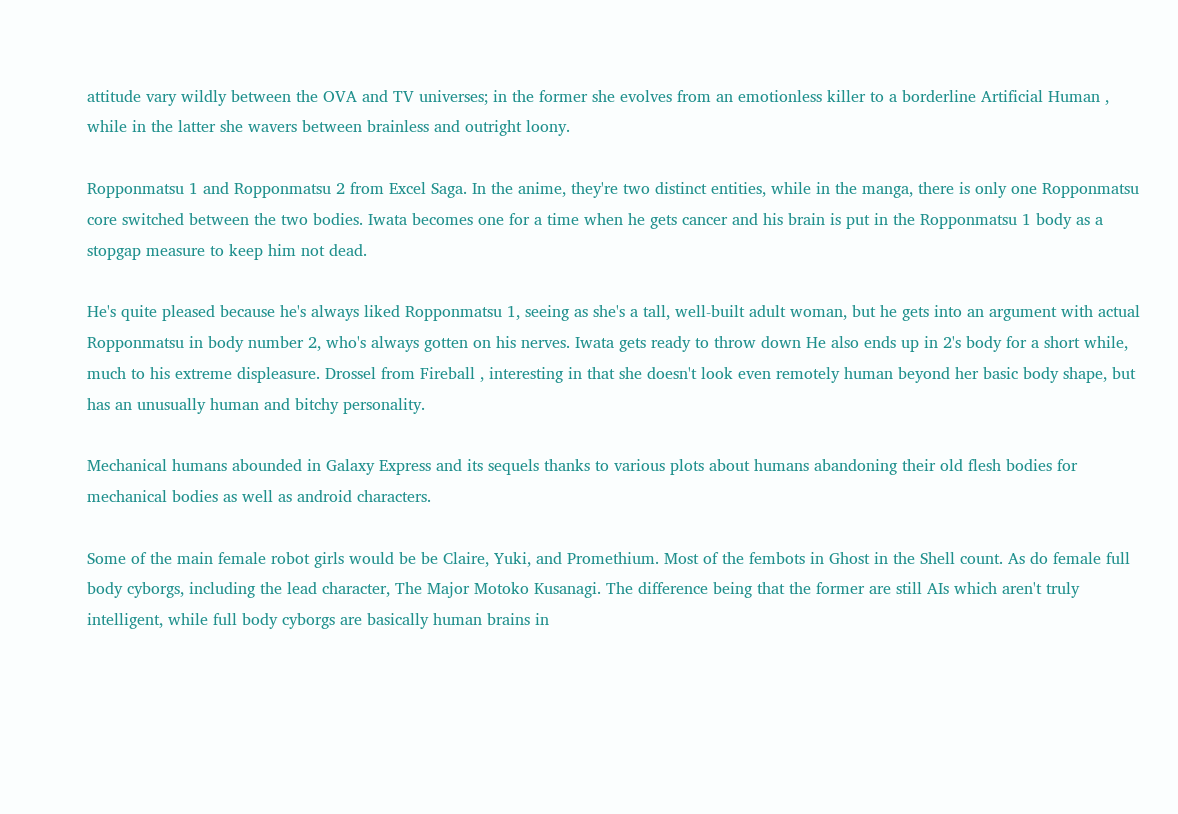attitude vary wildly between the OVA and TV universes; in the former she evolves from an emotionless killer to a borderline Artificial Human , while in the latter she wavers between brainless and outright loony.

Ropponmatsu 1 and Ropponmatsu 2 from Excel Saga. In the anime, they're two distinct entities, while in the manga, there is only one Ropponmatsu core switched between the two bodies. Iwata becomes one for a time when he gets cancer and his brain is put in the Ropponmatsu 1 body as a stopgap measure to keep him not dead.

He's quite pleased because he's always liked Ropponmatsu 1, seeing as she's a tall, well-built adult woman, but he gets into an argument with actual Ropponmatsu in body number 2, who's always gotten on his nerves. Iwata gets ready to throw down He also ends up in 2's body for a short while, much to his extreme displeasure. Drossel from Fireball , interesting in that she doesn't look even remotely human beyond her basic body shape, but has an unusually human and bitchy personality.

Mechanical humans abounded in Galaxy Express and its sequels thanks to various plots about humans abandoning their old flesh bodies for mechanical bodies as well as android characters.

Some of the main female robot girls would be be Claire, Yuki, and Promethium. Most of the fembots in Ghost in the Shell count. As do female full body cyborgs, including the lead character, The Major Motoko Kusanagi. The difference being that the former are still AIs which aren't truly intelligent, while full body cyborgs are basically human brains in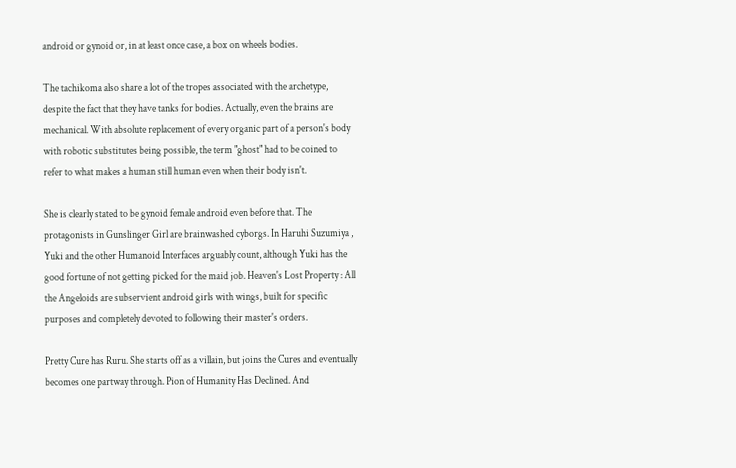android or gynoid or, in at least once case, a box on wheels bodies.

The tachikoma also share a lot of the tropes associated with the archetype, despite the fact that they have tanks for bodies. Actually, even the brains are mechanical. With absolute replacement of every organic part of a person's body with robotic substitutes being possible, the term "ghost" had to be coined to refer to what makes a human still human even when their body isn't.

She is clearly stated to be gynoid female android even before that. The protagonists in Gunslinger Girl are brainwashed cyborgs. In Haruhi Suzumiya , Yuki and the other Humanoid Interfaces arguably count, although Yuki has the good fortune of not getting picked for the maid job. Heaven's Lost Property : All the Angeloids are subservient android girls with wings, built for specific purposes and completely devoted to following their master's orders.

Pretty Cure has Ruru. She starts off as a villain, but joins the Cures and eventually becomes one partway through. Pion of Humanity Has Declined. And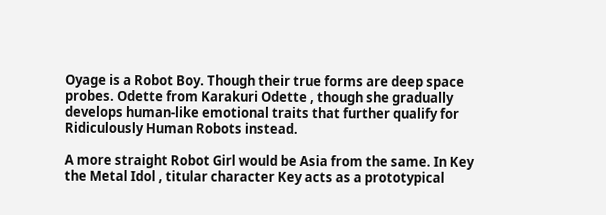Oyage is a Robot Boy. Though their true forms are deep space probes. Odette from Karakuri Odette , though she gradually develops human-like emotional traits that further qualify for Ridiculously Human Robots instead.

A more straight Robot Girl would be Asia from the same. In Key the Metal Idol , titular character Key acts as a prototypical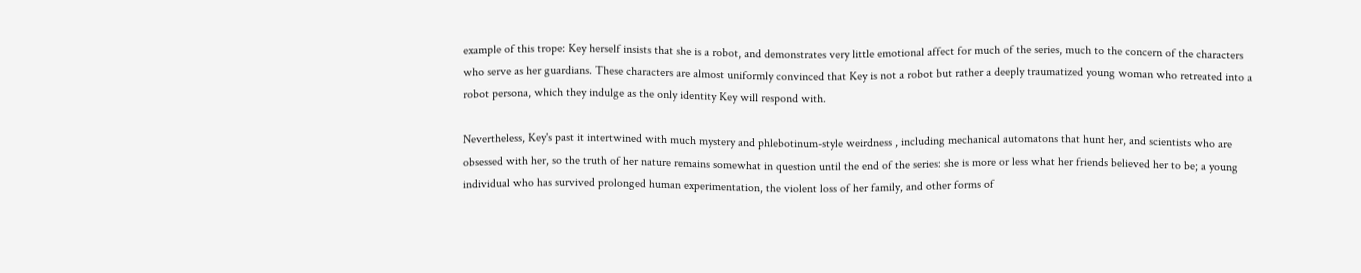example of this trope: Key herself insists that she is a robot, and demonstrates very little emotional affect for much of the series, much to the concern of the characters who serve as her guardians. These characters are almost uniformly convinced that Key is not a robot but rather a deeply traumatized young woman who retreated into a robot persona, which they indulge as the only identity Key will respond with.

Nevertheless, Key's past it intertwined with much mystery and phlebotinum-style weirdness , including mechanical automatons that hunt her, and scientists who are obsessed with her, so the truth of her nature remains somewhat in question until the end of the series: she is more or less what her friends believed her to be; a young individual who has survived prolonged human experimentation, the violent loss of her family, and other forms of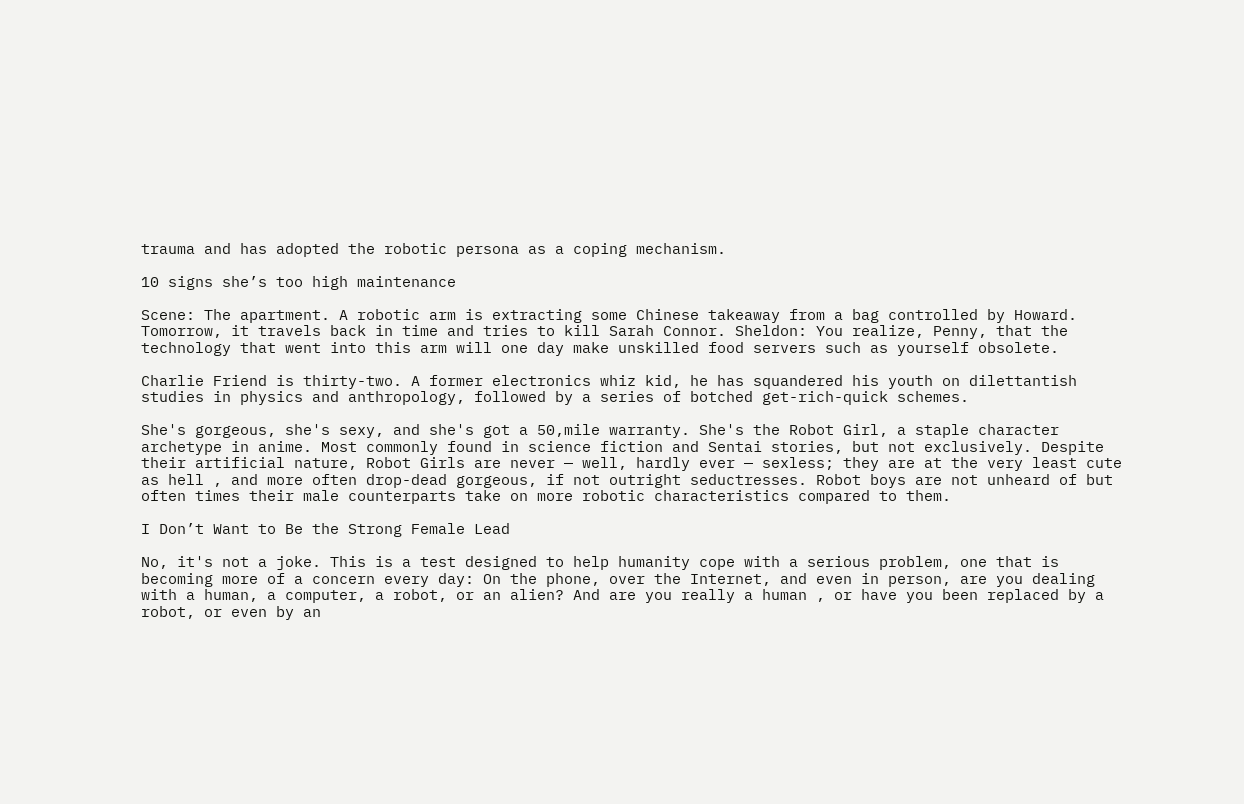trauma and has adopted the robotic persona as a coping mechanism.

10 signs she’s too high maintenance

Scene: The apartment. A robotic arm is extracting some Chinese takeaway from a bag controlled by Howard. Tomorrow, it travels back in time and tries to kill Sarah Connor. Sheldon: You realize, Penny, that the technology that went into this arm will one day make unskilled food servers such as yourself obsolete.

Charlie Friend is thirty-two. A former electronics whiz kid, he has squandered his youth on dilettantish studies in physics and anthropology, followed by a series of botched get-rich-quick schemes.

She's gorgeous, she's sexy, and she's got a 50,mile warranty. She's the Robot Girl, a staple character archetype in anime. Most commonly found in science fiction and Sentai stories, but not exclusively. Despite their artificial nature, Robot Girls are never — well, hardly ever — sexless; they are at the very least cute as hell , and more often drop-dead gorgeous, if not outright seductresses. Robot boys are not unheard of but often times their male counterparts take on more robotic characteristics compared to them.

I Don’t Want to Be the Strong Female Lead

No, it's not a joke. This is a test designed to help humanity cope with a serious problem, one that is becoming more of a concern every day: On the phone, over the Internet, and even in person, are you dealing with a human, a computer, a robot, or an alien? And are you really a human , or have you been replaced by a robot, or even by an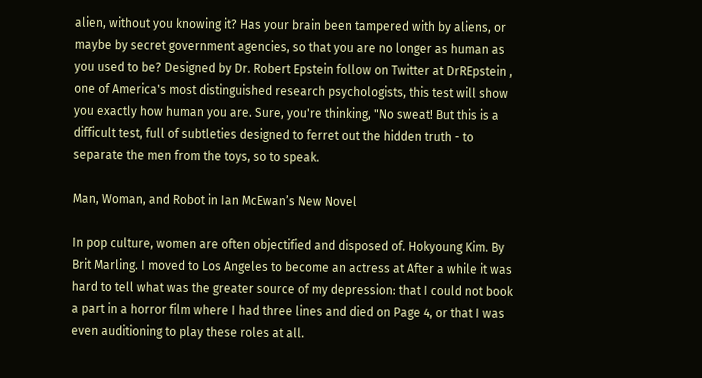alien, without you knowing it? Has your brain been tampered with by aliens, or maybe by secret government agencies, so that you are no longer as human as you used to be? Designed by Dr. Robert Epstein follow on Twitter at DrREpstein , one of America's most distinguished research psychologists, this test will show you exactly how human you are. Sure, you're thinking, "No sweat! But this is a difficult test, full of subtleties designed to ferret out the hidden truth - to separate the men from the toys, so to speak.

Man, Woman, and Robot in Ian McEwan’s New Novel

In pop culture, women are often objectified and disposed of. Hokyoung Kim. By Brit Marling. I moved to Los Angeles to become an actress at After a while it was hard to tell what was the greater source of my depression: that I could not book a part in a horror film where I had three lines and died on Page 4, or that I was even auditioning to play these roles at all.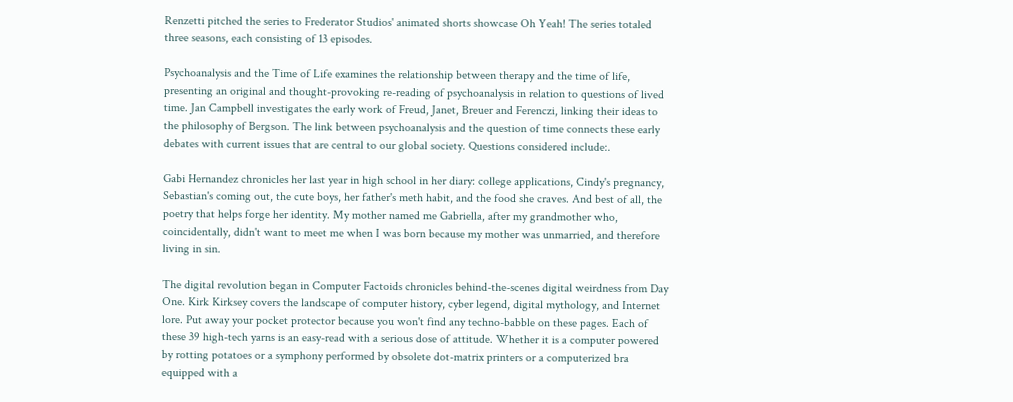Renzetti pitched the series to Frederator Studios' animated shorts showcase Oh Yeah! The series totaled three seasons, each consisting of 13 episodes.

Psychoanalysis and the Time of Life examines the relationship between therapy and the time of life, presenting an original and thought-provoking re-reading of psychoanalysis in relation to questions of lived time. Jan Campbell investigates the early work of Freud, Janet, Breuer and Ferenczi, linking their ideas to the philosophy of Bergson. The link between psychoanalysis and the question of time connects these early debates with current issues that are central to our global society. Questions considered include:.

Gabi Hernandez chronicles her last year in high school in her diary: college applications, Cindy's pregnancy, Sebastian's coming out, the cute boys, her father's meth habit, and the food she craves. And best of all, the poetry that helps forge her identity. My mother named me Gabriella, after my grandmother who, coincidentally, didn't want to meet me when I was born because my mother was unmarried, and therefore living in sin.

The digital revolution began in Computer Factoids chronicles behind-the-scenes digital weirdness from Day One. Kirk Kirksey covers the landscape of computer history, cyber legend, digital mythology, and Internet lore. Put away your pocket protector because you won't find any techno-babble on these pages. Each of these 39 high-tech yarns is an easy-read with a serious dose of attitude. Whether it is a computer powered by rotting potatoes or a symphony performed by obsolete dot-matrix printers or a computerized bra equipped with a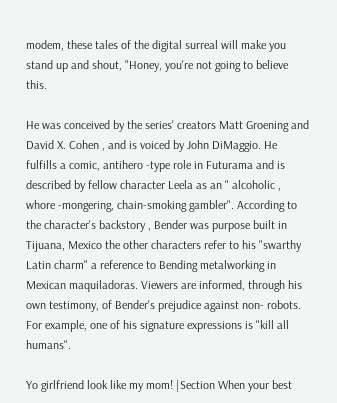modem, these tales of the digital surreal will make you stand up and shout, "Honey, you're not going to believe this.

He was conceived by the series' creators Matt Groening and David X. Cohen , and is voiced by John DiMaggio. He fulfills a comic, antihero -type role in Futurama and is described by fellow character Leela as an " alcoholic , whore -mongering, chain-smoking gambler". According to the character's backstory , Bender was purpose built in Tijuana, Mexico the other characters refer to his "swarthy Latin charm" a reference to Bending metalworking in Mexican maquiladoras. Viewers are informed, through his own testimony, of Bender's prejudice against non- robots. For example, one of his signature expressions is "kill all humans".

Yo girlfriend look like my mom! |Section When your best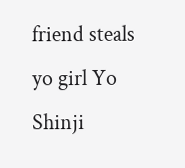friend steals yo girl Yo Shinji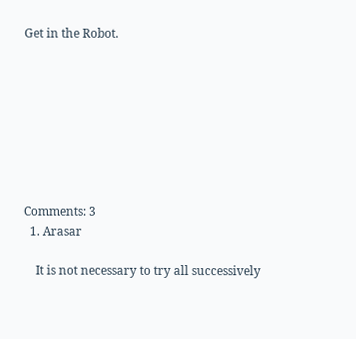Get in the Robot.








Comments: 3
  1. Arasar

    It is not necessary to try all successively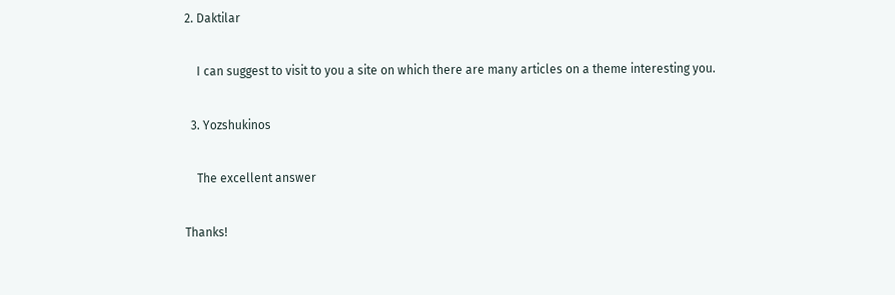2. Daktilar

    I can suggest to visit to you a site on which there are many articles on a theme interesting you.

  3. Yozshukinos

    The excellent answer

Thanks!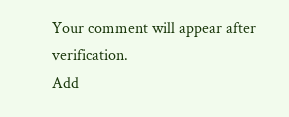Your comment will appear after verification.
Add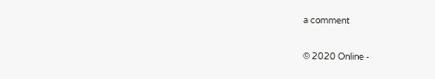a comment

© 2020 Online -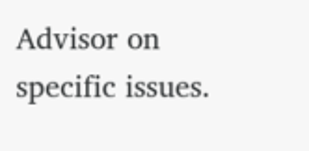Advisor on specific issues.